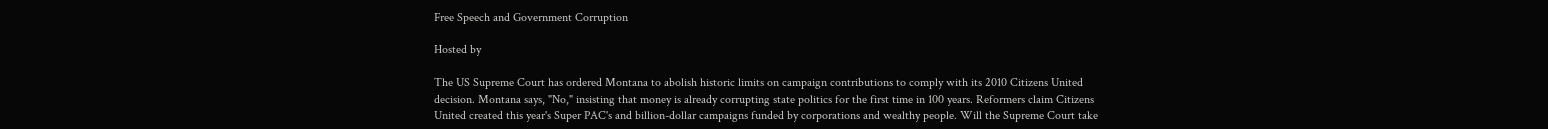Free Speech and Government Corruption

Hosted by

The US Supreme Court has ordered Montana to abolish historic limits on campaign contributions to comply with its 2010 Citizens United decision. Montana says, "No," insisting that money is already corrupting state politics for the first time in 100 years. Reformers claim Citizens United created this year's Super PAC's and billion-dollar campaigns funded by corporations and wealthy people. Will the Supreme Court take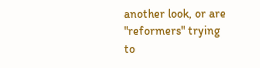another look, or are "reformers" trying to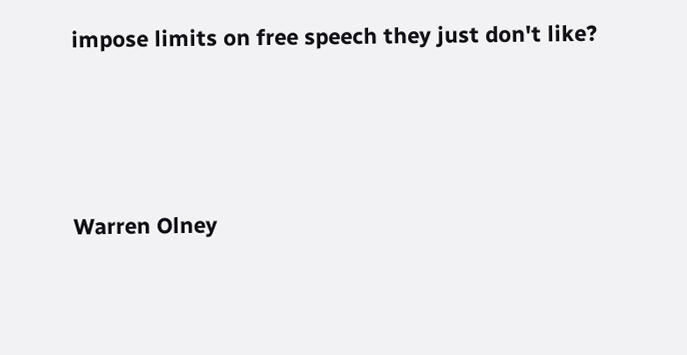impose limits on free speech they just don't like?




Warren Olney